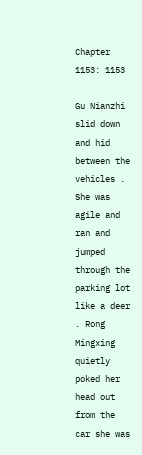Chapter 1153: 1153

Gu Nianzhi slid down and hid between the vehicles . She was agile and ran and jumped through the parking lot like a deer . Rong Mingxing quietly poked her head out from the car she was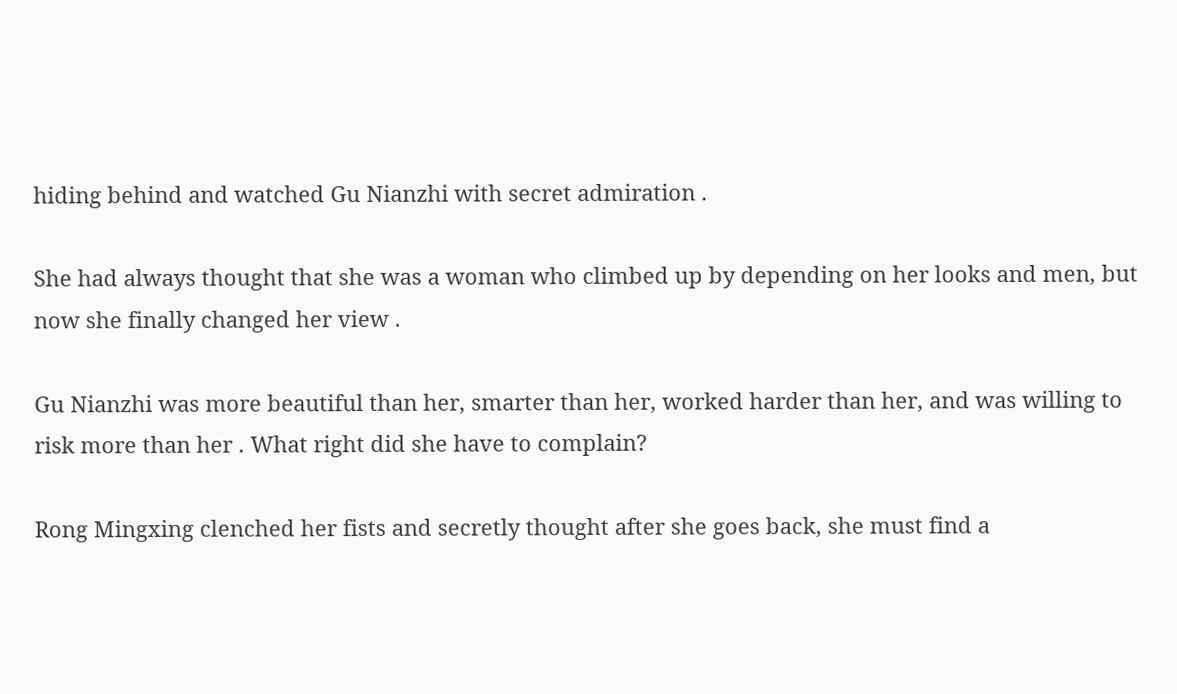hiding behind and watched Gu Nianzhi with secret admiration .

She had always thought that she was a woman who climbed up by depending on her looks and men, but now she finally changed her view .

Gu Nianzhi was more beautiful than her, smarter than her, worked harder than her, and was willing to risk more than her . What right did she have to complain?

Rong Mingxing clenched her fists and secretly thought after she goes back, she must find a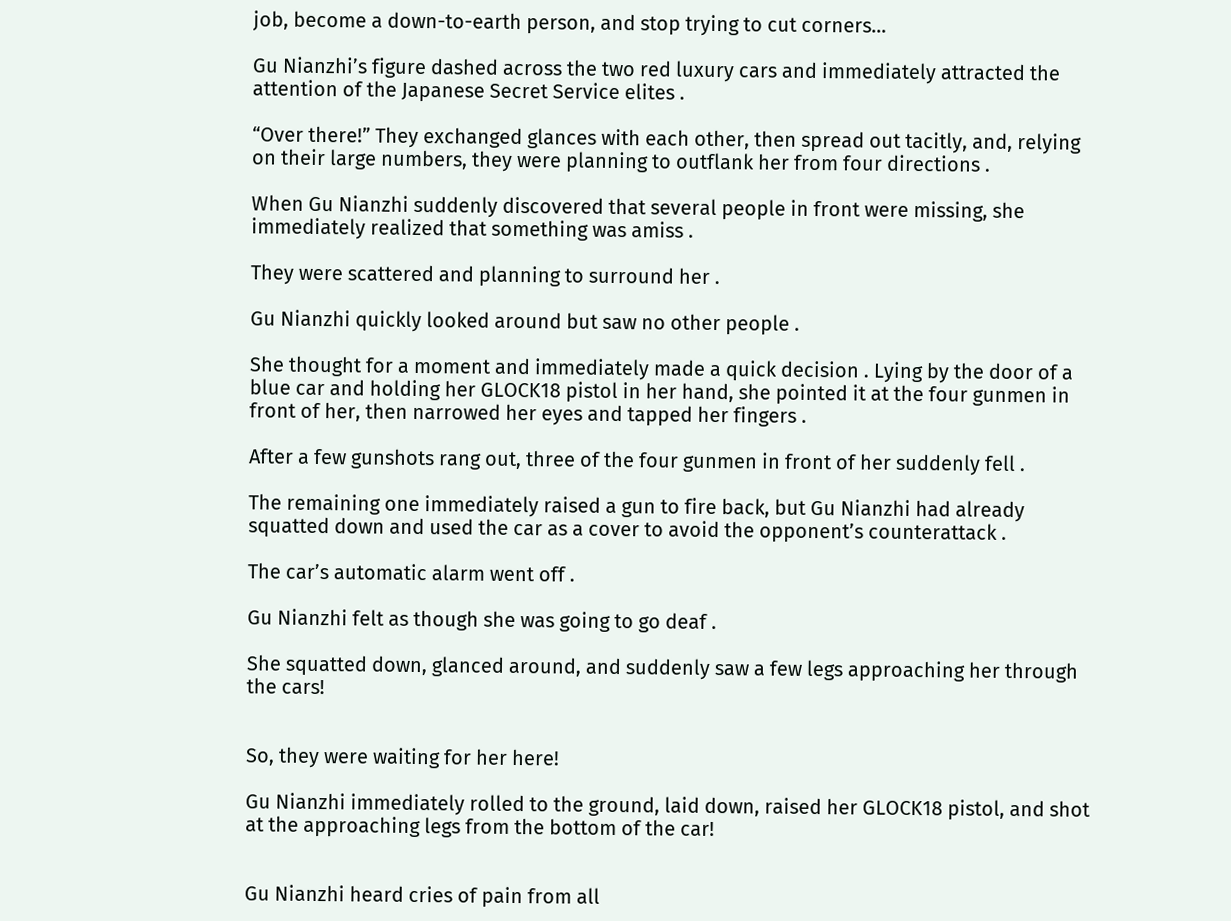job, become a down-to-earth person, and stop trying to cut corners…

Gu Nianzhi’s figure dashed across the two red luxury cars and immediately attracted the attention of the Japanese Secret Service elites .

“Over there!” They exchanged glances with each other, then spread out tacitly, and, relying on their large numbers, they were planning to outflank her from four directions .

When Gu Nianzhi suddenly discovered that several people in front were missing, she immediately realized that something was amiss .

They were scattered and planning to surround her .

Gu Nianzhi quickly looked around but saw no other people .

She thought for a moment and immediately made a quick decision . Lying by the door of a blue car and holding her GLOCK18 pistol in her hand, she pointed it at the four gunmen in front of her, then narrowed her eyes and tapped her fingers .

After a few gunshots rang out, three of the four gunmen in front of her suddenly fell .

The remaining one immediately raised a gun to fire back, but Gu Nianzhi had already squatted down and used the car as a cover to avoid the opponent’s counterattack .

The car’s automatic alarm went off .

Gu Nianzhi felt as though she was going to go deaf .

She squatted down, glanced around, and suddenly saw a few legs approaching her through the cars!


So, they were waiting for her here!

Gu Nianzhi immediately rolled to the ground, laid down, raised her GLOCK18 pistol, and shot at the approaching legs from the bottom of the car!


Gu Nianzhi heard cries of pain from all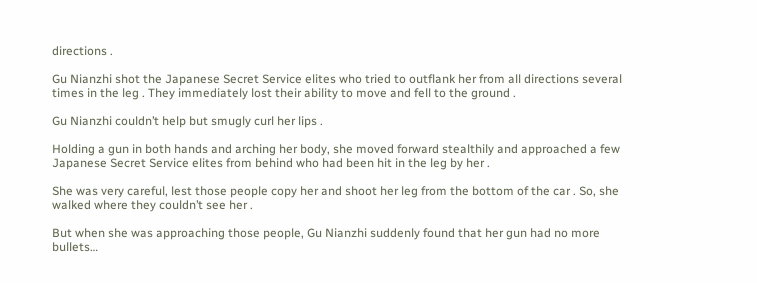directions .

Gu Nianzhi shot the Japanese Secret Service elites who tried to outflank her from all directions several times in the leg . They immediately lost their ability to move and fell to the ground .

Gu Nianzhi couldn’t help but smugly curl her lips .

Holding a gun in both hands and arching her body, she moved forward stealthily and approached a few Japanese Secret Service elites from behind who had been hit in the leg by her .

She was very careful, lest those people copy her and shoot her leg from the bottom of the car . So, she walked where they couldn’t see her .

But when she was approaching those people, Gu Nianzhi suddenly found that her gun had no more bullets…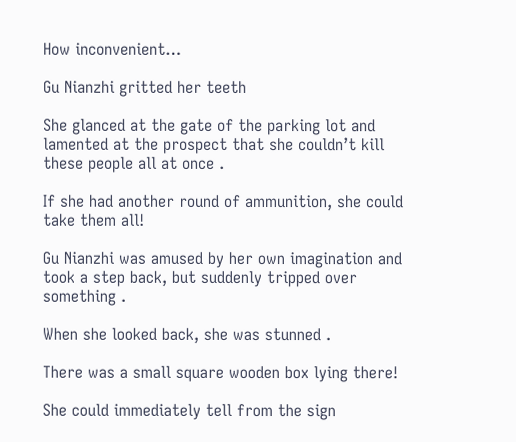How inconvenient…

Gu Nianzhi gritted her teeth

She glanced at the gate of the parking lot and lamented at the prospect that she couldn’t kill these people all at once .

If she had another round of ammunition, she could take them all!

Gu Nianzhi was amused by her own imagination and took a step back, but suddenly tripped over something .

When she looked back, she was stunned .

There was a small square wooden box lying there!

She could immediately tell from the sign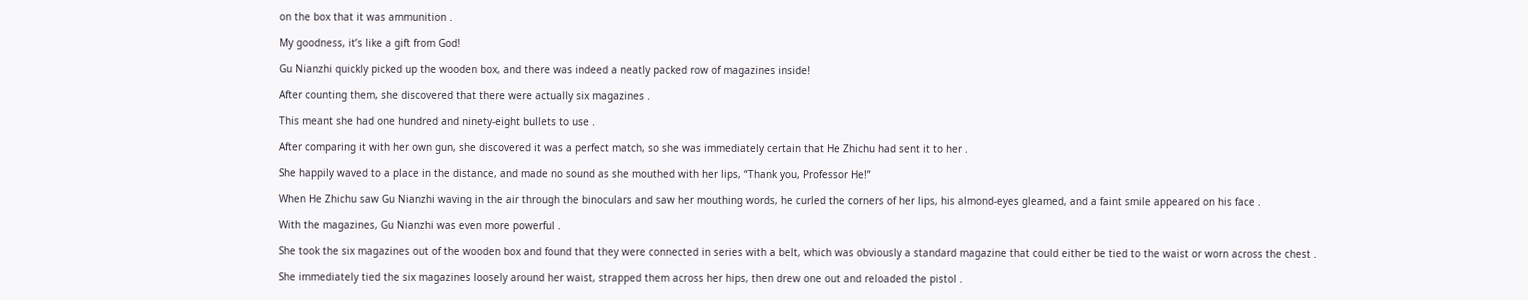on the box that it was ammunition .

My goodness, it’s like a gift from God!

Gu Nianzhi quickly picked up the wooden box, and there was indeed a neatly packed row of magazines inside!

After counting them, she discovered that there were actually six magazines .

This meant she had one hundred and ninety-eight bullets to use .

After comparing it with her own gun, she discovered it was a perfect match, so she was immediately certain that He Zhichu had sent it to her .

She happily waved to a place in the distance, and made no sound as she mouthed with her lips, “Thank you, Professor He!”

When He Zhichu saw Gu Nianzhi waving in the air through the binoculars and saw her mouthing words, he curled the corners of her lips, his almond-eyes gleamed, and a faint smile appeared on his face .

With the magazines, Gu Nianzhi was even more powerful .

She took the six magazines out of the wooden box and found that they were connected in series with a belt, which was obviously a standard magazine that could either be tied to the waist or worn across the chest .

She immediately tied the six magazines loosely around her waist, strapped them across her hips, then drew one out and reloaded the pistol .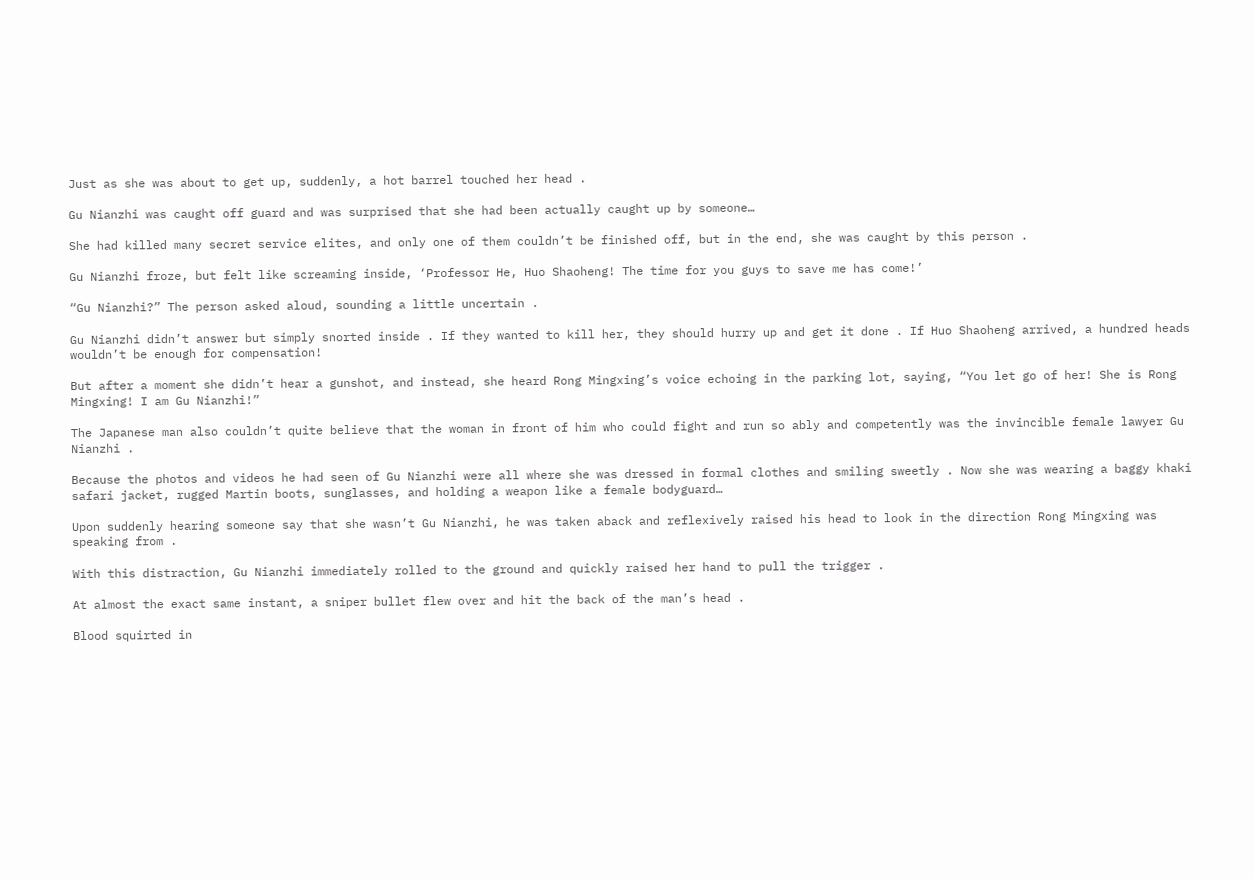Just as she was about to get up, suddenly, a hot barrel touched her head .

Gu Nianzhi was caught off guard and was surprised that she had been actually caught up by someone…

She had killed many secret service elites, and only one of them couldn’t be finished off, but in the end, she was caught by this person .

Gu Nianzhi froze, but felt like screaming inside, ‘Professor He, Huo Shaoheng! The time for you guys to save me has come!’

“Gu Nianzhi?” The person asked aloud, sounding a little uncertain .

Gu Nianzhi didn’t answer but simply snorted inside . If they wanted to kill her, they should hurry up and get it done . If Huo Shaoheng arrived, a hundred heads wouldn’t be enough for compensation!

But after a moment she didn’t hear a gunshot, and instead, she heard Rong Mingxing’s voice echoing in the parking lot, saying, “You let go of her! She is Rong Mingxing! I am Gu Nianzhi!”

The Japanese man also couldn’t quite believe that the woman in front of him who could fight and run so ably and competently was the invincible female lawyer Gu Nianzhi .

Because the photos and videos he had seen of Gu Nianzhi were all where she was dressed in formal clothes and smiling sweetly . Now she was wearing a baggy khaki safari jacket, rugged Martin boots, sunglasses, and holding a weapon like a female bodyguard…

Upon suddenly hearing someone say that she wasn’t Gu Nianzhi, he was taken aback and reflexively raised his head to look in the direction Rong Mingxing was speaking from .

With this distraction, Gu Nianzhi immediately rolled to the ground and quickly raised her hand to pull the trigger .

At almost the exact same instant, a sniper bullet flew over and hit the back of the man’s head .

Blood squirted in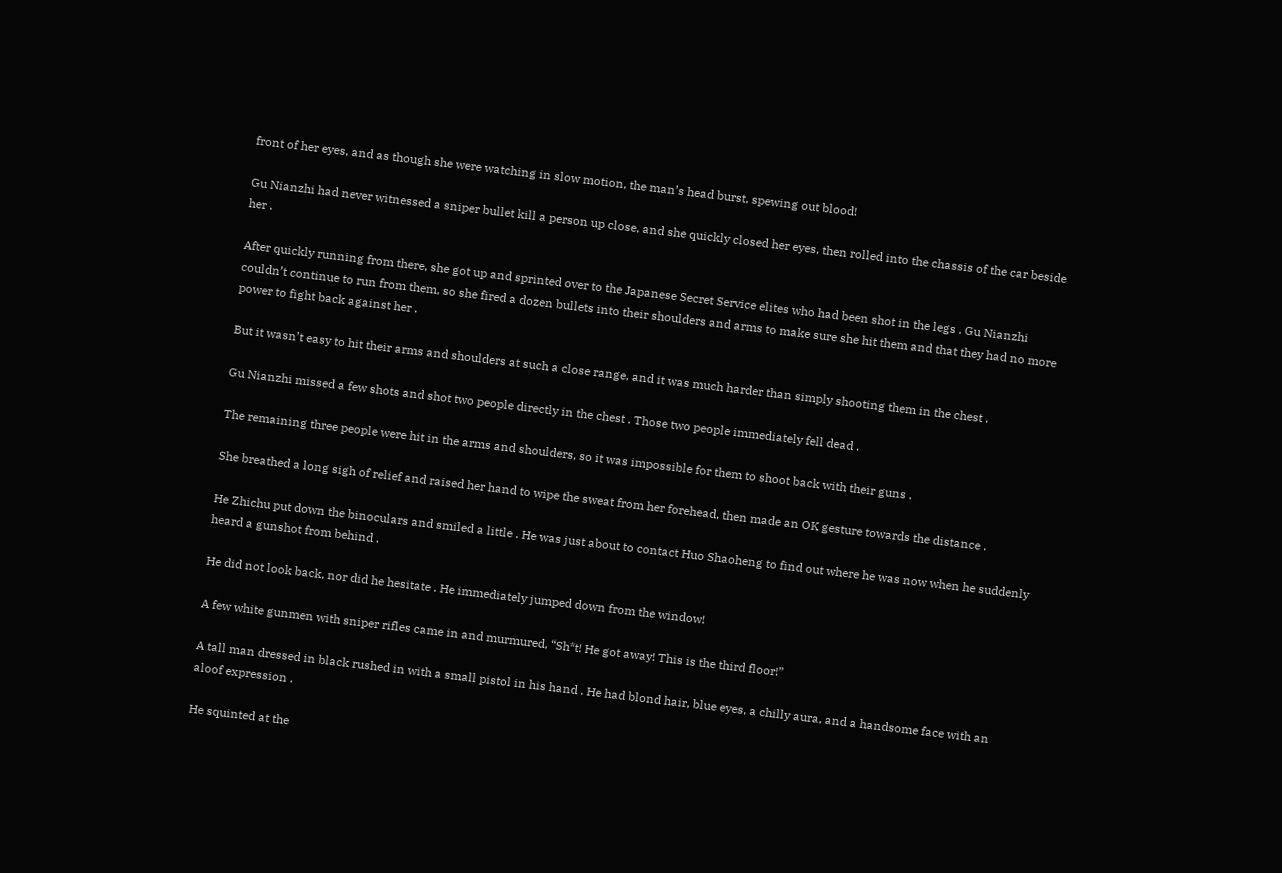front of her eyes, and as though she were watching in slow motion, the man’s head burst, spewing out blood!

Gu Nianzhi had never witnessed a sniper bullet kill a person up close, and she quickly closed her eyes, then rolled into the chassis of the car beside her .

After quickly running from there, she got up and sprinted over to the Japanese Secret Service elites who had been shot in the legs . Gu Nianzhi couldn’t continue to run from them, so she fired a dozen bullets into their shoulders and arms to make sure she hit them and that they had no more power to fight back against her .

But it wasn’t easy to hit their arms and shoulders at such a close range, and it was much harder than simply shooting them in the chest .

Gu Nianzhi missed a few shots and shot two people directly in the chest . Those two people immediately fell dead .

The remaining three people were hit in the arms and shoulders, so it was impossible for them to shoot back with their guns .

She breathed a long sigh of relief and raised her hand to wipe the sweat from her forehead, then made an OK gesture towards the distance .

He Zhichu put down the binoculars and smiled a little . He was just about to contact Huo Shaoheng to find out where he was now when he suddenly heard a gunshot from behind .

He did not look back, nor did he hesitate . He immediately jumped down from the window!

A few white gunmen with sniper rifles came in and murmured, “Sh*t! He got away! This is the third floor!”

A tall man dressed in black rushed in with a small pistol in his hand . He had blond hair, blue eyes, a chilly aura, and a handsome face with an aloof expression .

He squinted at the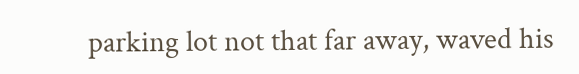parking lot not that far away, waved his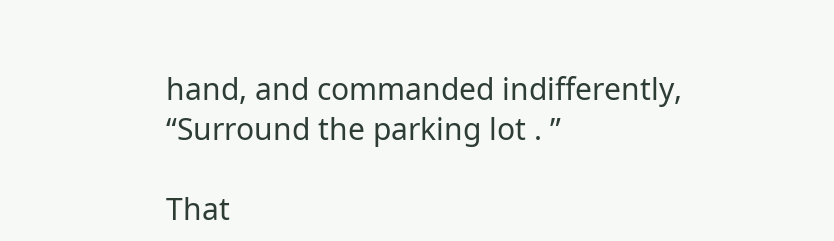hand, and commanded indifferently, “Surround the parking lot . ”

That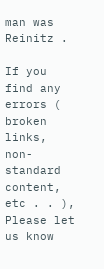man was Reinitz .

If you find any errors ( broken links, non-standard content, etc . . ), Please let us know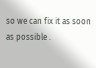so we can fix it as soon as possible .